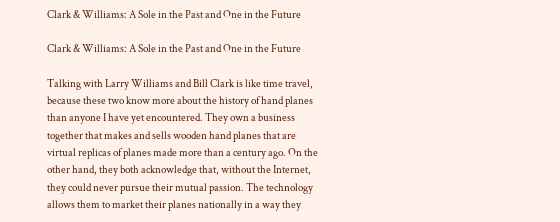Clark & Williams: A Sole in the Past and One in the Future

Clark & Williams: A Sole in the Past and One in the Future

Talking with Larry Williams and Bill Clark is like time travel, because these two know more about the history of hand planes than anyone I have yet encountered. They own a business together that makes and sells wooden hand planes that are virtual replicas of planes made more than a century ago. On the other hand, they both acknowledge that, without the Internet, they could never pursue their mutual passion. The technology allows them to market their planes nationally in a way they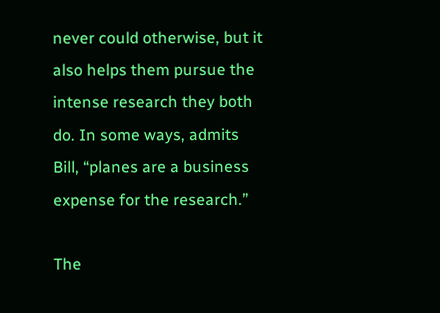never could otherwise, but it also helps them pursue the intense research they both do. In some ways, admits Bill, “planes are a business expense for the research.”

The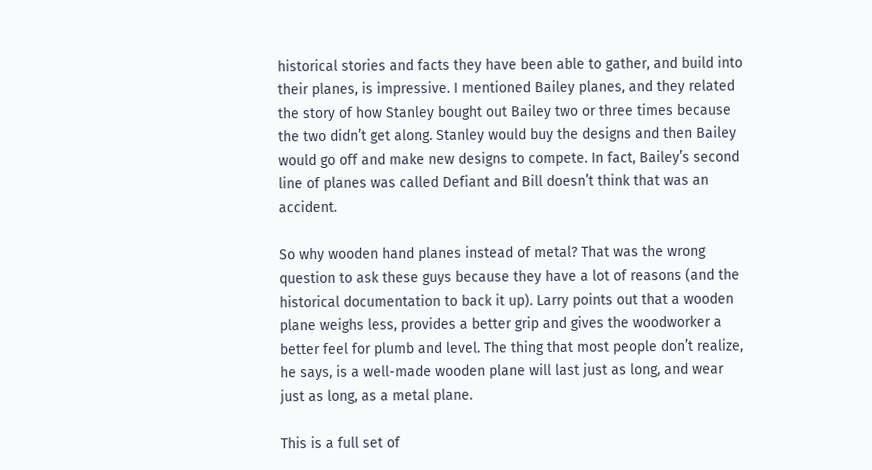historical stories and facts they have been able to gather, and build into their planes, is impressive. I mentioned Bailey planes, and they related the story of how Stanley bought out Bailey two or three times because the two didn’t get along. Stanley would buy the designs and then Bailey would go off and make new designs to compete. In fact, Bailey’s second line of planes was called Defiant and Bill doesn’t think that was an accident.

So why wooden hand planes instead of metal? That was the wrong question to ask these guys because they have a lot of reasons (and the historical documentation to back it up). Larry points out that a wooden plane weighs less, provides a better grip and gives the woodworker a better feel for plumb and level. The thing that most people don’t realize, he says, is a well-made wooden plane will last just as long, and wear just as long, as a metal plane.

This is a full set of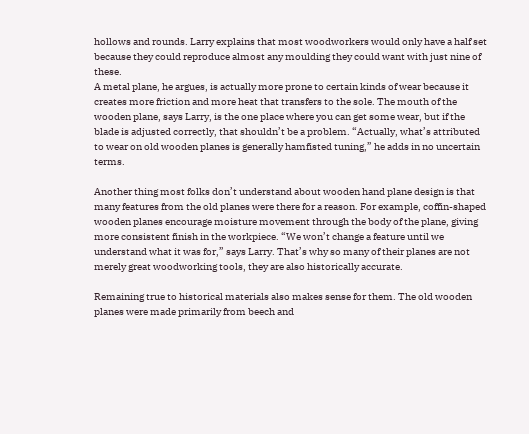hollows and rounds. Larry explains that most woodworkers would only have a half set because they could reproduce almost any moulding they could want with just nine of these.
A metal plane, he argues, is actually more prone to certain kinds of wear because it creates more friction and more heat that transfers to the sole. The mouth of the wooden plane, says Larry, is the one place where you can get some wear, but if the blade is adjusted correctly, that shouldn’t be a problem. “Actually, what’s attributed to wear on old wooden planes is generally hamfisted tuning,” he adds in no uncertain terms.

Another thing most folks don’t understand about wooden hand plane design is that many features from the old planes were there for a reason. For example, coffin-shaped wooden planes encourage moisture movement through the body of the plane, giving more consistent finish in the workpiece. “We won’t change a feature until we understand what it was for,” says Larry. That’s why so many of their planes are not merely great woodworking tools, they are also historically accurate.

Remaining true to historical materials also makes sense for them. The old wooden planes were made primarily from beech and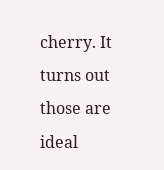cherry. It turns out those are ideal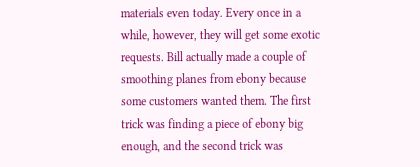materials even today. Every once in a while, however, they will get some exotic requests. Bill actually made a couple of smoothing planes from ebony because some customers wanted them. The first trick was finding a piece of ebony big enough, and the second trick was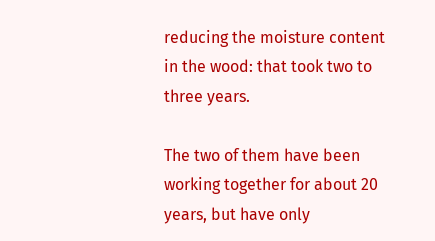reducing the moisture content in the wood: that took two to three years.

The two of them have been working together for about 20 years, but have only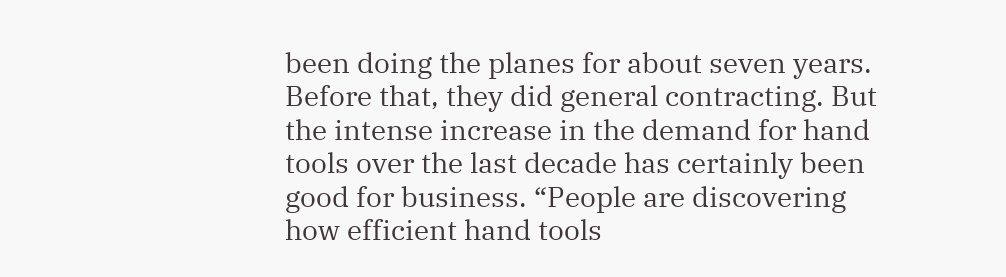been doing the planes for about seven years. Before that, they did general contracting. But the intense increase in the demand for hand tools over the last decade has certainly been good for business. “People are discovering how efficient hand tools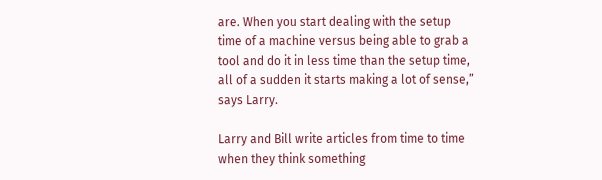are. When you start dealing with the setup time of a machine versus being able to grab a tool and do it in less time than the setup time, all of a sudden it starts making a lot of sense,” says Larry.

Larry and Bill write articles from time to time when they think something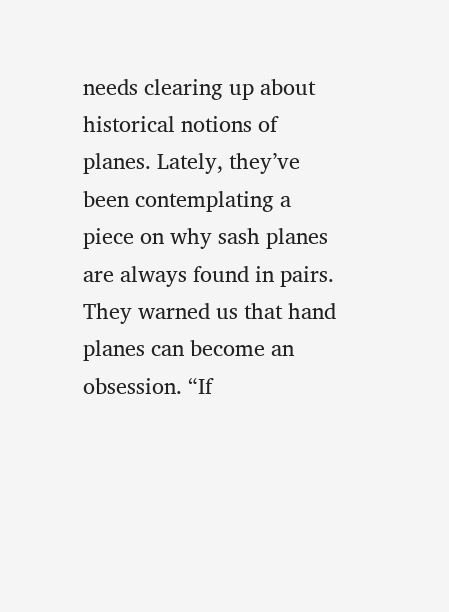needs clearing up about historical notions of planes. Lately, they’ve been contemplating a piece on why sash planes are always found in pairs. They warned us that hand planes can become an obsession. “If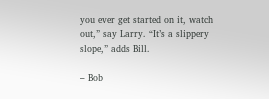you ever get started on it, watch out,” say Larry. “It’s a slippery slope,” adds Bill.

– Bob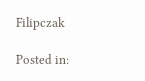Filipczak

Posted in: